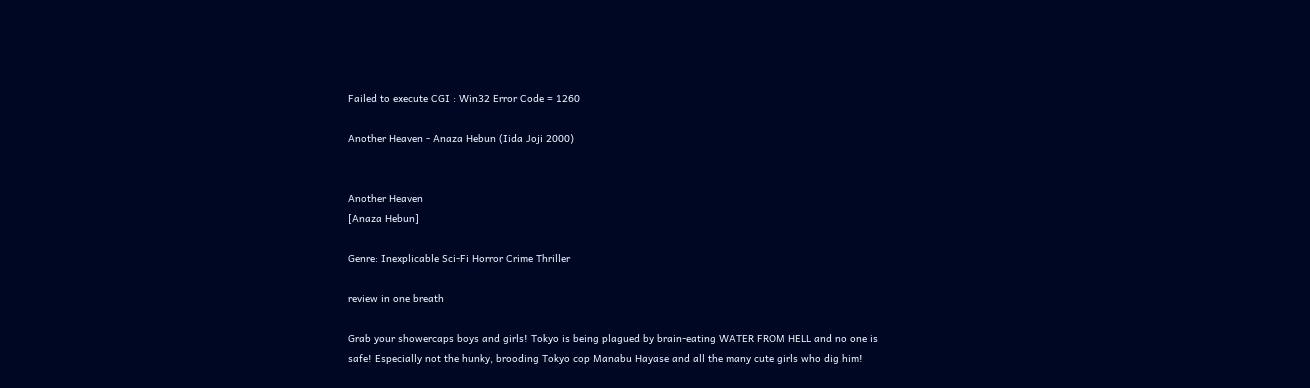Failed to execute CGI : Win32 Error Code = 1260

Another Heaven - Anaza Hebun (Iida Joji 2000)


Another Heaven
[Anaza Hebun]

Genre: Inexplicable Sci-Fi Horror Crime Thriller

review in one breath

Grab your showercaps boys and girls! Tokyo is being plagued by brain-eating WATER FROM HELL and no one is safe! Especially not the hunky, brooding Tokyo cop Manabu Hayase and all the many cute girls who dig him!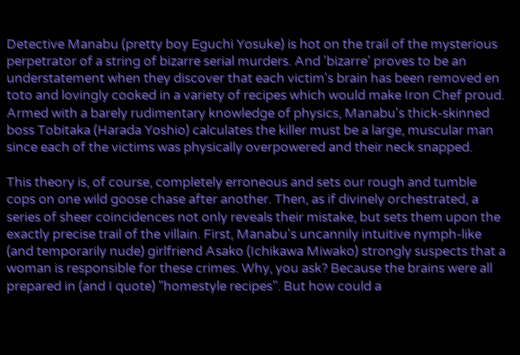Detective Manabu (pretty boy Eguchi Yosuke) is hot on the trail of the mysterious perpetrator of a string of bizarre serial murders. And 'bizarre' proves to be an understatement when they discover that each victim's brain has been removed en toto and lovingly cooked in a variety of recipes which would make Iron Chef proud. Armed with a barely rudimentary knowledge of physics, Manabu's thick-skinned boss Tobitaka (Harada Yoshio) calculates the killer must be a large, muscular man since each of the victims was physically overpowered and their neck snapped.

This theory is, of course, completely erroneous and sets our rough and tumble cops on one wild goose chase after another. Then, as if divinely orchestrated, a series of sheer coincidences not only reveals their mistake, but sets them upon the exactly precise trail of the villain. First, Manabu's uncannily intuitive nymph-like (and temporarily nude) girlfriend Asako (Ichikawa Miwako) strongly suspects that a woman is responsible for these crimes. Why, you ask? Because the brains were all prepared in (and I quote) "homestyle recipes". But how could a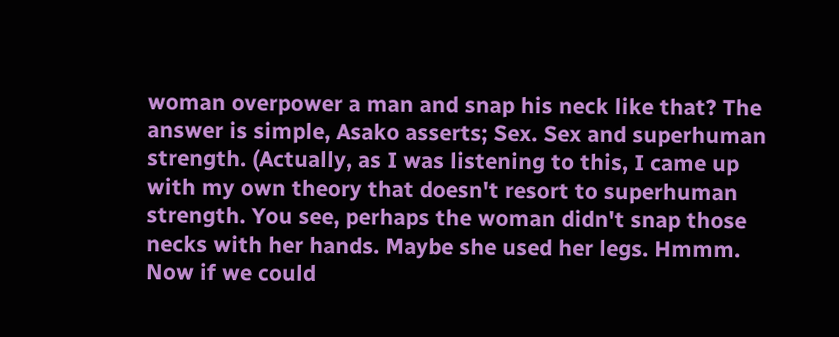woman overpower a man and snap his neck like that? The answer is simple, Asako asserts; Sex. Sex and superhuman strength. (Actually, as I was listening to this, I came up with my own theory that doesn't resort to superhuman strength. You see, perhaps the woman didn't snap those necks with her hands. Maybe she used her legs. Hmmm. Now if we could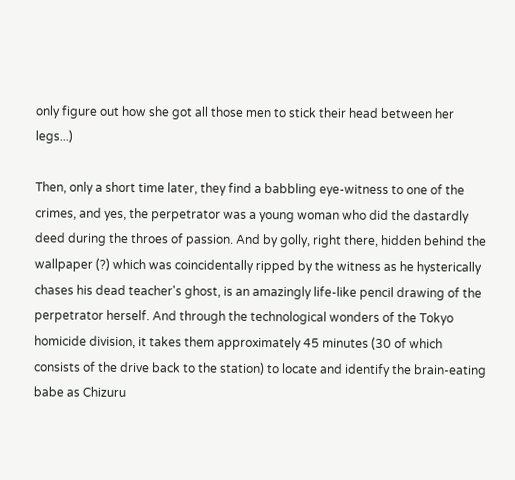only figure out how she got all those men to stick their head between her legs...)

Then, only a short time later, they find a babbling eye-witness to one of the crimes, and yes, the perpetrator was a young woman who did the dastardly deed during the throes of passion. And by golly, right there, hidden behind the wallpaper (?) which was coincidentally ripped by the witness as he hysterically chases his dead teacher's ghost, is an amazingly life-like pencil drawing of the perpetrator herself. And through the technological wonders of the Tokyo homicide division, it takes them approximately 45 minutes (30 of which consists of the drive back to the station) to locate and identify the brain-eating babe as Chizuru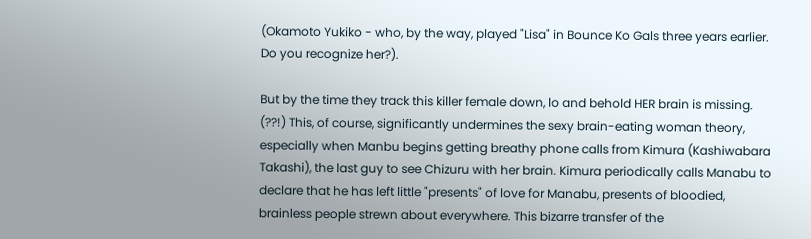(Okamoto Yukiko - who, by the way, played "Lisa" in Bounce Ko Gals three years earlier. Do you recognize her?).

But by the time they track this killer female down, lo and behold HER brain is missing. (??!) This, of course, significantly undermines the sexy brain-eating woman theory, especially when Manbu begins getting breathy phone calls from Kimura (Kashiwabara Takashi), the last guy to see Chizuru with her brain. Kimura periodically calls Manabu to declare that he has left little "presents" of love for Manabu, presents of bloodied, brainless people strewn about everywhere. This bizarre transfer of the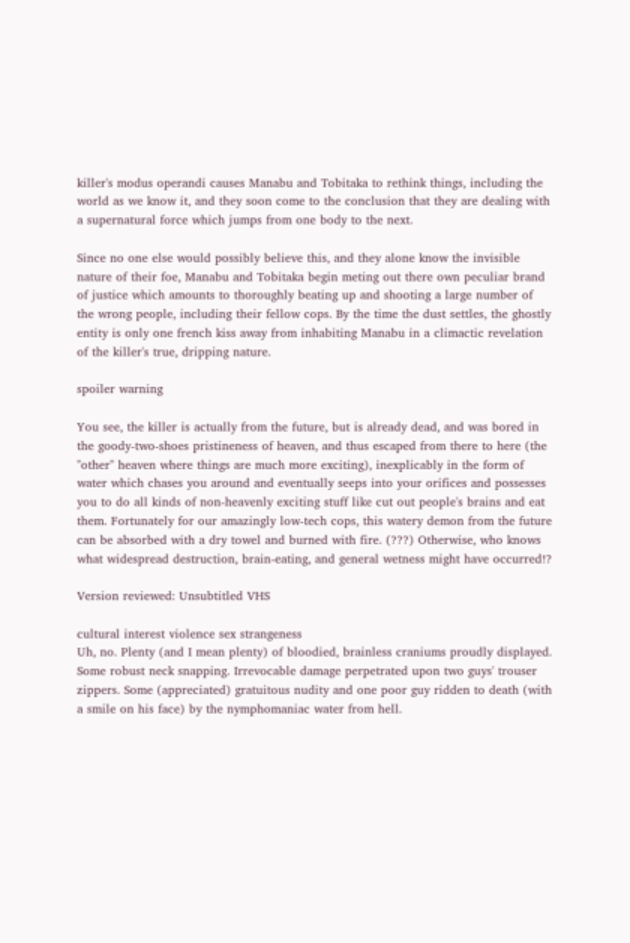killer's modus operandi causes Manabu and Tobitaka to rethink things, including the world as we know it, and they soon come to the conclusion that they are dealing with a supernatural force which jumps from one body to the next.

Since no one else would possibly believe this, and they alone know the invisible nature of their foe, Manabu and Tobitaka begin meting out there own peculiar brand of justice which amounts to thoroughly beating up and shooting a large number of the wrong people, including their fellow cops. By the time the dust settles, the ghostly entity is only one french kiss away from inhabiting Manabu in a climactic revelation of the killer's true, dripping nature.

spoiler warning

You see, the killer is actually from the future, but is already dead, and was bored in the goody-two-shoes pristineness of heaven, and thus escaped from there to here (the "other" heaven where things are much more exciting), inexplicably in the form of water which chases you around and eventually seeps into your orifices and possesses you to do all kinds of non-heavenly exciting stuff like cut out people's brains and eat them. Fortunately for our amazingly low-tech cops, this watery demon from the future can be absorbed with a dry towel and burned with fire. (???) Otherwise, who knows what widespread destruction, brain-eating, and general wetness might have occurred!?

Version reviewed: Unsubtitled VHS

cultural interest violence sex strangeness
Uh, no. Plenty (and I mean plenty) of bloodied, brainless craniums proudly displayed. Some robust neck snapping. Irrevocable damage perpetrated upon two guys' trouser zippers. Some (appreciated) gratuitous nudity and one poor guy ridden to death (with a smile on his face) by the nymphomaniac water from hell.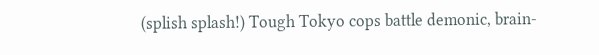(splish splash!) Tough Tokyo cops battle demonic, brain-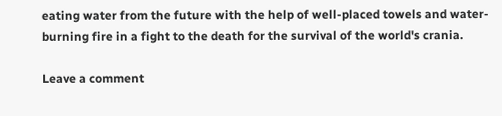eating water from the future with the help of well-placed towels and water-burning fire in a fight to the death for the survival of the world's crania.

Leave a comment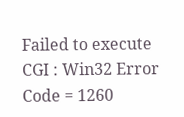Failed to execute CGI : Win32 Error Code = 1260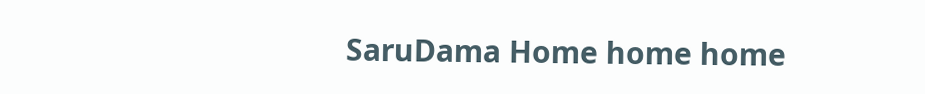SaruDama Home home home